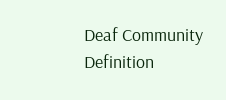Deaf Community Definition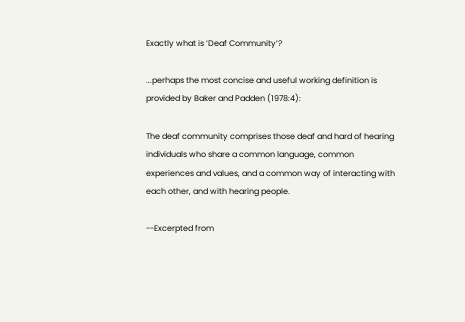Exactly what is ‘Deaf Community’?

...perhaps the most concise and useful working definition is provided by Baker and Padden (1978:4):

The deaf community comprises those deaf and hard of hearing individuals who share a common language, common experiences and values, and a common way of interacting with each other, and with hearing people.

--Excerpted from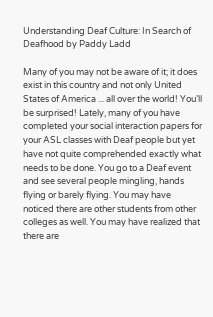Understanding Deaf Culture: In Search of Deafhood by Paddy Ladd

Many of you may not be aware of it; it does exist in this country and not only United States of America ... all over the world! You’ll be surprised! Lately, many of you have completed your social interaction papers for your ASL classes with Deaf people but yet have not quite comprehended exactly what needs to be done. You go to a Deaf event and see several people mingling, hands flying or barely flying. You may have noticed there are other students from other colleges as well. You may have realized that there are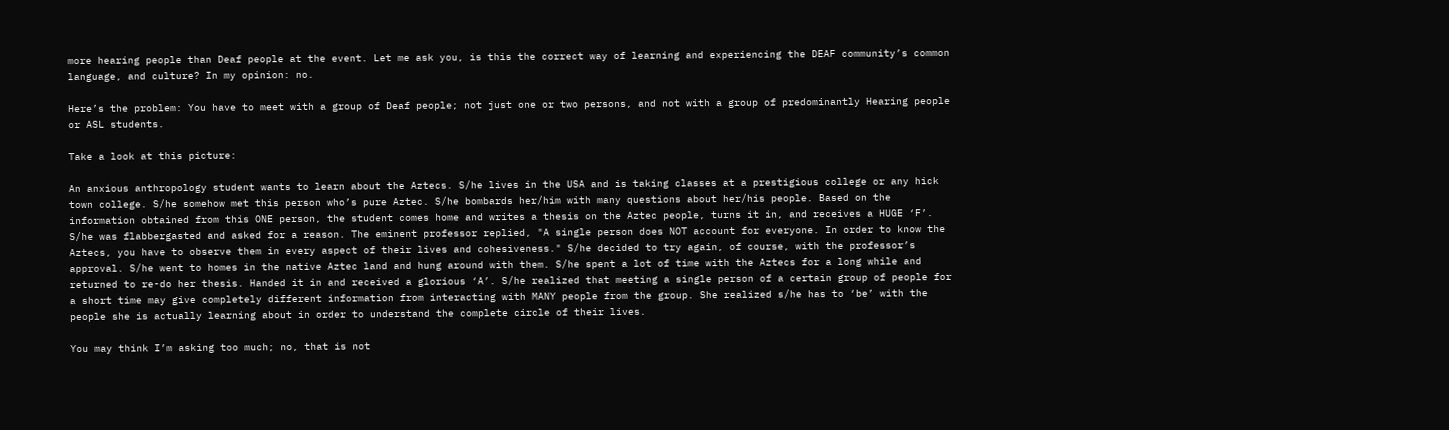more hearing people than Deaf people at the event. Let me ask you, is this the correct way of learning and experiencing the DEAF community’s common language, and culture? In my opinion: no.

Here’s the problem: You have to meet with a group of Deaf people; not just one or two persons, and not with a group of predominantly Hearing people or ASL students.

Take a look at this picture:

An anxious anthropology student wants to learn about the Aztecs. S/he lives in the USA and is taking classes at a prestigious college or any hick town college. S/he somehow met this person who’s pure Aztec. S/he bombards her/him with many questions about her/his people. Based on the information obtained from this ONE person, the student comes home and writes a thesis on the Aztec people, turns it in, and receives a HUGE ‘F’. S/he was flabbergasted and asked for a reason. The eminent professor replied, "A single person does NOT account for everyone. In order to know the Aztecs, you have to observe them in every aspect of their lives and cohesiveness." S/he decided to try again, of course, with the professor’s approval. S/he went to homes in the native Aztec land and hung around with them. S/he spent a lot of time with the Aztecs for a long while and returned to re-do her thesis. Handed it in and received a glorious ‘A’. S/he realized that meeting a single person of a certain group of people for a short time may give completely different information from interacting with MANY people from the group. She realized s/he has to ‘be’ with the people she is actually learning about in order to understand the complete circle of their lives.

You may think I’m asking too much; no, that is not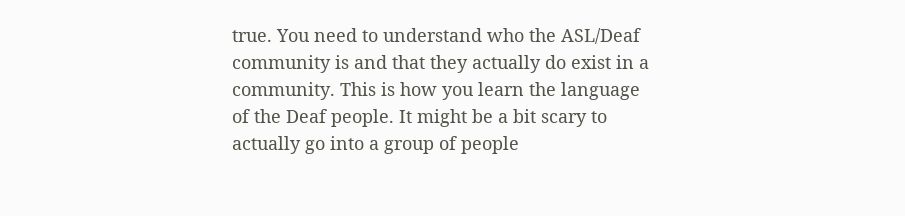true. You need to understand who the ASL/Deaf community is and that they actually do exist in a community. This is how you learn the language of the Deaf people. It might be a bit scary to actually go into a group of people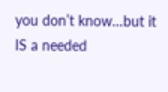you don’t know…but it IS a needed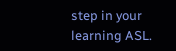step in your learning ASL.